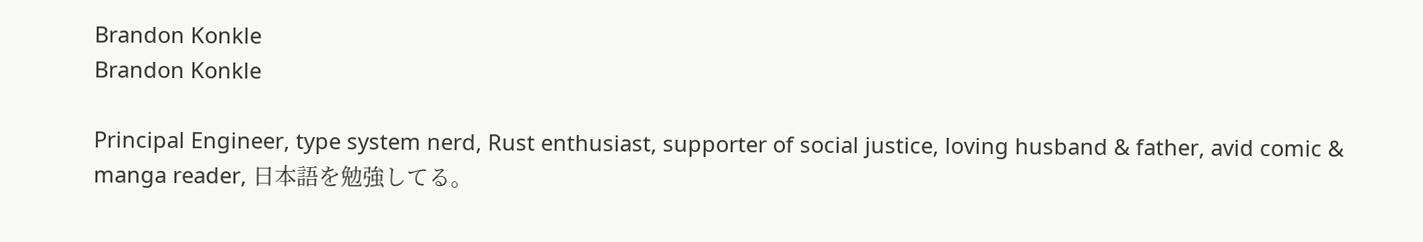Brandon Konkle
Brandon Konkle

Principal Engineer, type system nerd, Rust enthusiast, supporter of social justice, loving husband & father, avid comic & manga reader, 日本語を勉強してる。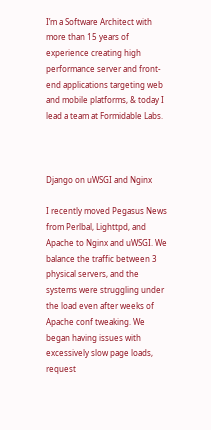I’m a Software Architect with more than 15 years of experience creating high performance server and front-end applications targeting web and mobile platforms, & today I lead a team at Formidable Labs.



Django on uWSGI and Nginx

I recently moved Pegasus News from Perlbal, Lighttpd, and Apache to Nginx and uWSGI. We balance the traffic between 3 physical servers, and the systems were struggling under the load even after weeks of Apache conf tweaking. We began having issues with excessively slow page loads, request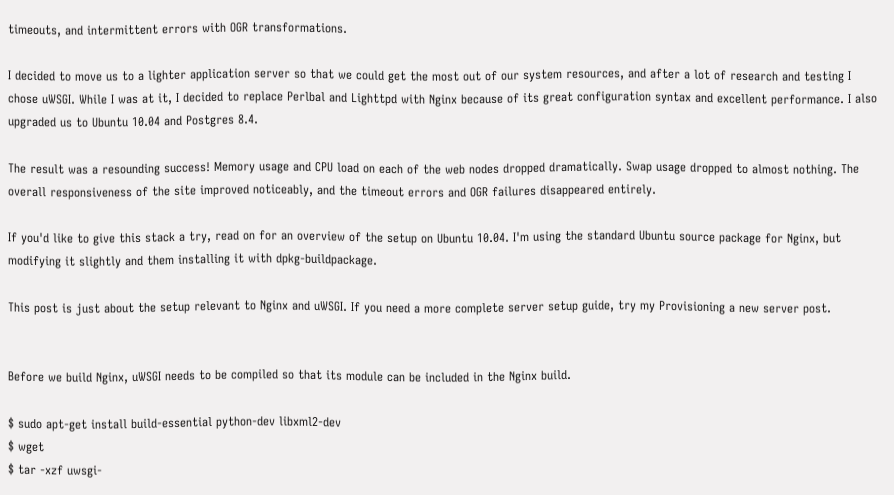timeouts, and intermittent errors with OGR transformations.

I decided to move us to a lighter application server so that we could get the most out of our system resources, and after a lot of research and testing I chose uWSGI. While I was at it, I decided to replace Perlbal and Lighttpd with Nginx because of its great configuration syntax and excellent performance. I also upgraded us to Ubuntu 10.04 and Postgres 8.4.

The result was a resounding success! Memory usage and CPU load on each of the web nodes dropped dramatically. Swap usage dropped to almost nothing. The overall responsiveness of the site improved noticeably, and the timeout errors and OGR failures disappeared entirely.

If you'd like to give this stack a try, read on for an overview of the setup on Ubuntu 10.04. I'm using the standard Ubuntu source package for Nginx, but modifying it slightly and them installing it with dpkg-buildpackage.

This post is just about the setup relevant to Nginx and uWSGI. If you need a more complete server setup guide, try my Provisioning a new server post.


Before we build Nginx, uWSGI needs to be compiled so that its module can be included in the Nginx build.

$ sudo apt-get install build-essential python-dev libxml2-dev
$ wget
$ tar -xzf uwsgi-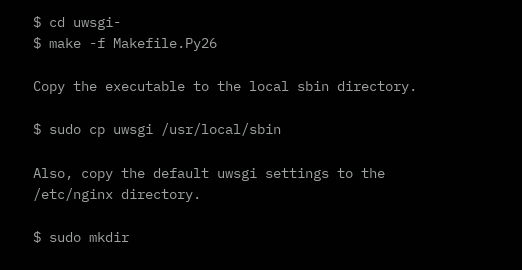$ cd uwsgi-
$ make -f Makefile.Py26

Copy the executable to the local sbin directory.

$ sudo cp uwsgi /usr/local/sbin

Also, copy the default uwsgi settings to the /etc/nginx directory.

$ sudo mkdir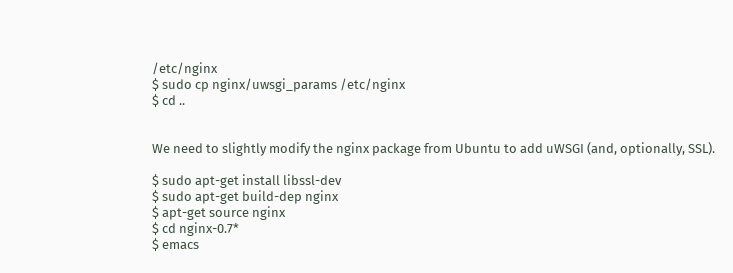/etc/nginx
$ sudo cp nginx/uwsgi_params /etc/nginx
$ cd ..


We need to slightly modify the nginx package from Ubuntu to add uWSGI (and, optionally, SSL).

$ sudo apt-get install libssl-dev
$ sudo apt-get build-dep nginx
$ apt-get source nginx
$ cd nginx-0.7*
$ emacs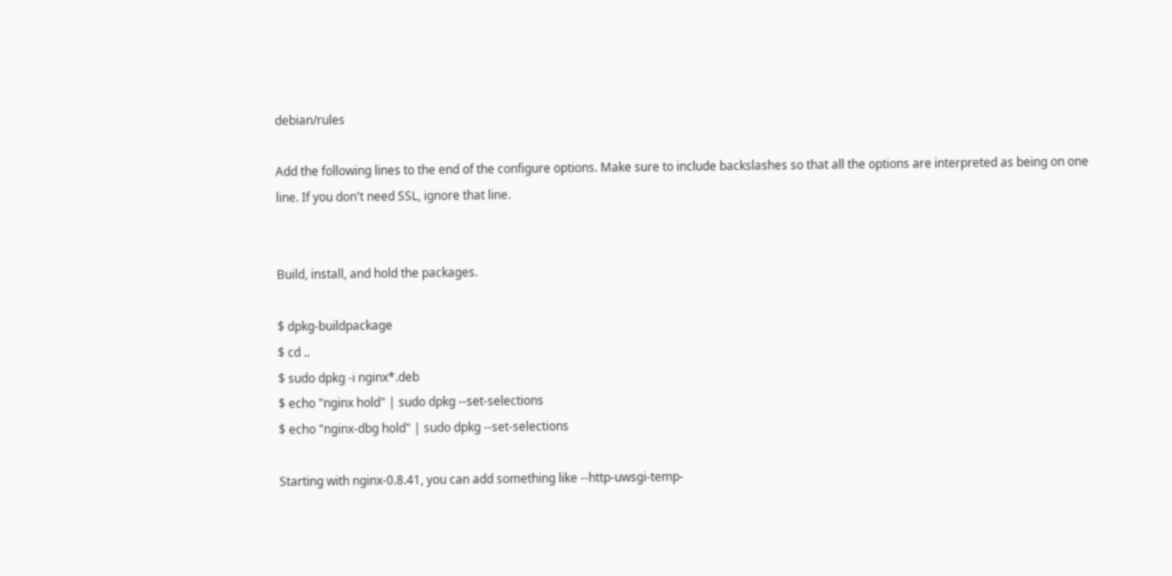debian/rules

Add the following lines to the end of the configure options. Make sure to include backslashes so that all the options are interpreted as being on one line. If you don't need SSL, ignore that line.


Build, install, and hold the packages.

$ dpkg-buildpackage
$ cd ..
$ sudo dpkg -i nginx*.deb
$ echo "nginx hold" | sudo dpkg --set-selections
$ echo "nginx-dbg hold" | sudo dpkg --set-selections

Starting with nginx-0.8.41, you can add something like --http-uwsgi-temp-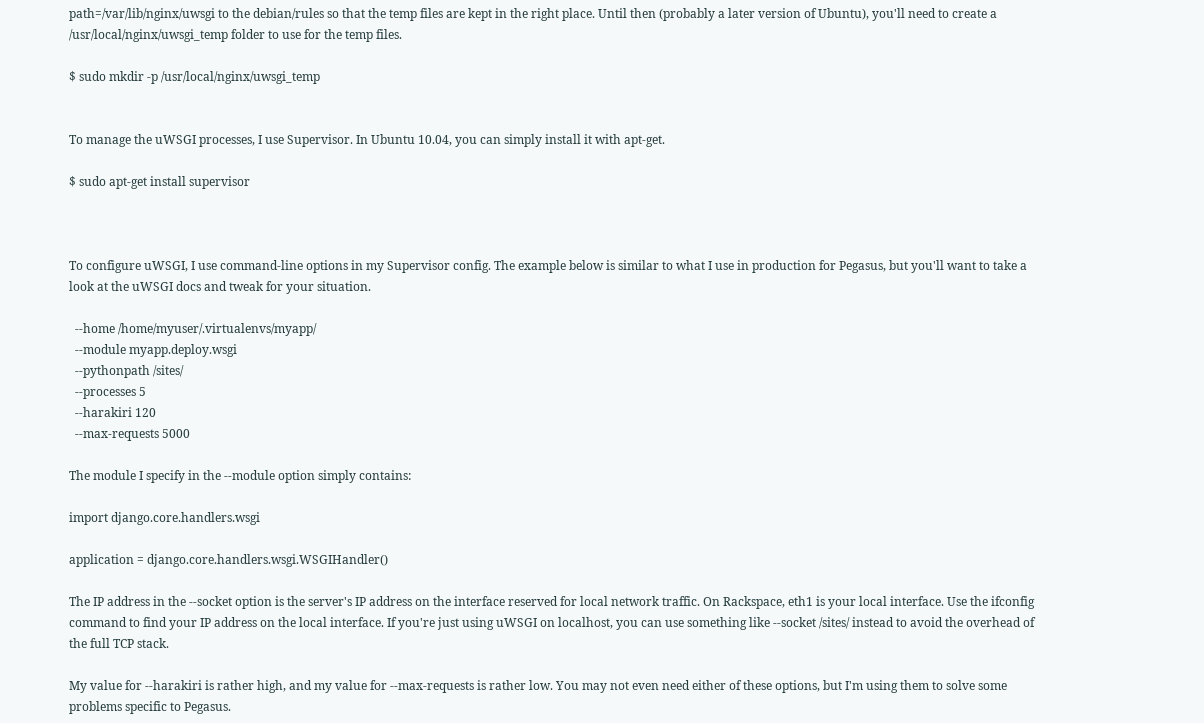path=/var/lib/nginx/uwsgi to the debian/rules so that the temp files are kept in the right place. Until then (probably a later version of Ubuntu), you'll need to create a /usr/local/nginx/uwsgi_temp folder to use for the temp files.

$ sudo mkdir -p /usr/local/nginx/uwsgi_temp


To manage the uWSGI processes, I use Supervisor. In Ubuntu 10.04, you can simply install it with apt-get.

$ sudo apt-get install supervisor



To configure uWSGI, I use command-line options in my Supervisor config. The example below is similar to what I use in production for Pegasus, but you'll want to take a look at the uWSGI docs and tweak for your situation.

  --home /home/myuser/.virtualenvs/myapp/
  --module myapp.deploy.wsgi
  --pythonpath /sites/
  --processes 5
  --harakiri 120
  --max-requests 5000

The module I specify in the --module option simply contains:

import django.core.handlers.wsgi

application = django.core.handlers.wsgi.WSGIHandler()

The IP address in the --socket option is the server's IP address on the interface reserved for local network traffic. On Rackspace, eth1 is your local interface. Use the ifconfig command to find your IP address on the local interface. If you're just using uWSGI on localhost, you can use something like --socket /sites/ instead to avoid the overhead of the full TCP stack.

My value for --harakiri is rather high, and my value for --max-requests is rather low. You may not even need either of these options, but I'm using them to solve some problems specific to Pegasus.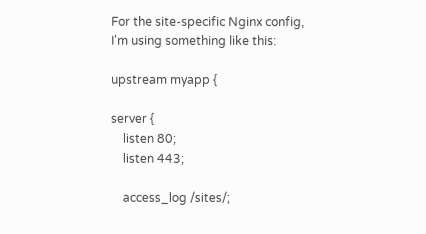For the site-specific Nginx config, I'm using something like this:

upstream myapp {

server {
    listen 80;
    listen 443;

    access_log /sites/;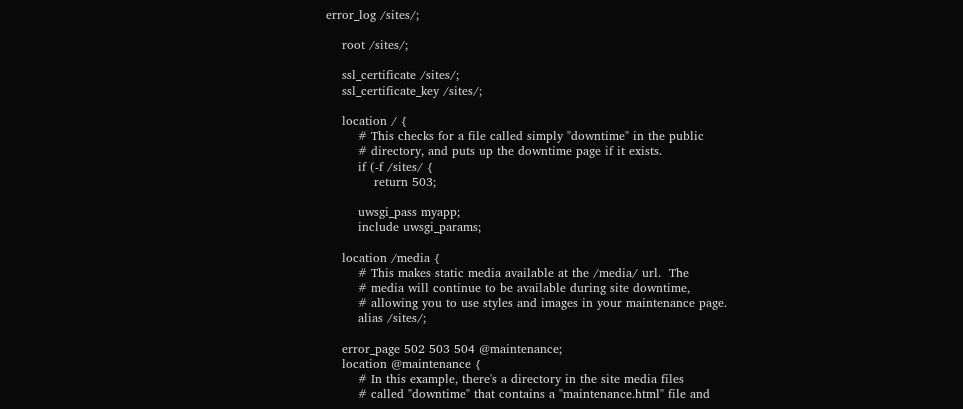error_log /sites/;

    root /sites/;

    ssl_certificate /sites/;
    ssl_certificate_key /sites/;

    location / {
        # This checks for a file called simply "downtime" in the public
        # directory, and puts up the downtime page if it exists.
        if (-f /sites/ {
            return 503;

        uwsgi_pass myapp;
        include uwsgi_params;

    location /media {
        # This makes static media available at the /media/ url.  The
        # media will continue to be available during site downtime,
        # allowing you to use styles and images in your maintenance page.
        alias /sites/;

    error_page 502 503 504 @maintenance;
    location @maintenance {
        # In this example, there's a directory in the site media files
        # called "downtime" that contains a "maintenance.html" file and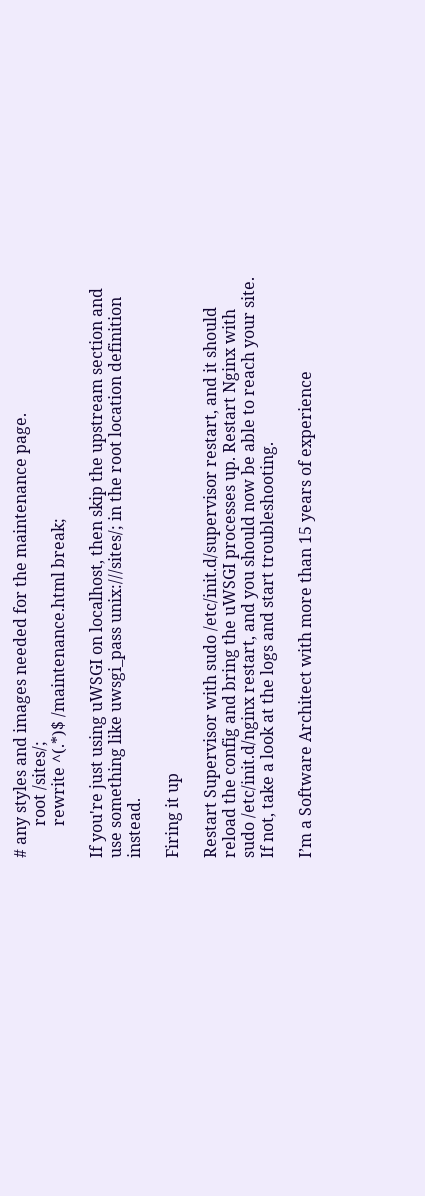# any styles and images needed for the maintenance page.
        root /sites/;
        rewrite ^(.*)$ /maintenance.html break;

If you're just using uWSGI on localhost, then skip the upstream section and use something like uwsgi_pass unix:///sites/; in the root location definition instead.

Firing it up

Restart Supervisor with sudo /etc/init.d/supervisor restart, and it should reload the config and bring the uWSGI processes up. Restart Nginx with sudo /etc/init.d/nginx restart, and you should now be able to reach your site. If not, take a look at the logs and start troubleshooting.

I’m a Software Architect with more than 15 years of experience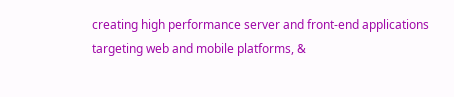creating high performance server and front-end applications targeting web and mobile platforms, &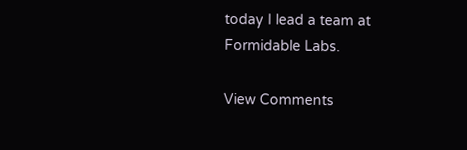today I lead a team at Formidable Labs.

View Comments